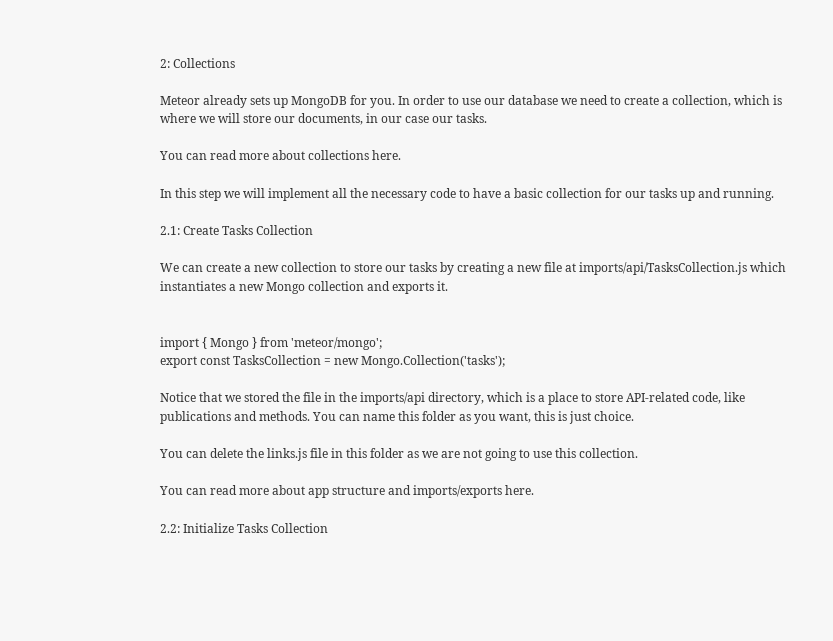2: Collections

Meteor already sets up MongoDB for you. In order to use our database we need to create a collection, which is where we will store our documents, in our case our tasks.

You can read more about collections here.

In this step we will implement all the necessary code to have a basic collection for our tasks up and running.

2.1: Create Tasks Collection

We can create a new collection to store our tasks by creating a new file at imports/api/TasksCollection.js which instantiates a new Mongo collection and exports it.


import { Mongo } from 'meteor/mongo';
export const TasksCollection = new Mongo.Collection('tasks');

Notice that we stored the file in the imports/api directory, which is a place to store API-related code, like publications and methods. You can name this folder as you want, this is just choice.

You can delete the links.js file in this folder as we are not going to use this collection.

You can read more about app structure and imports/exports here.

2.2: Initialize Tasks Collection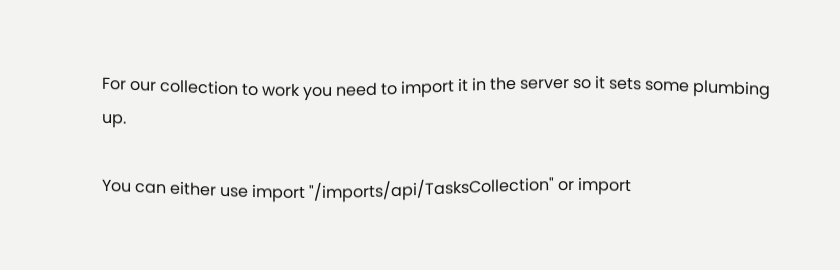For our collection to work you need to import it in the server so it sets some plumbing up.

You can either use import "/imports/api/TasksCollection" or import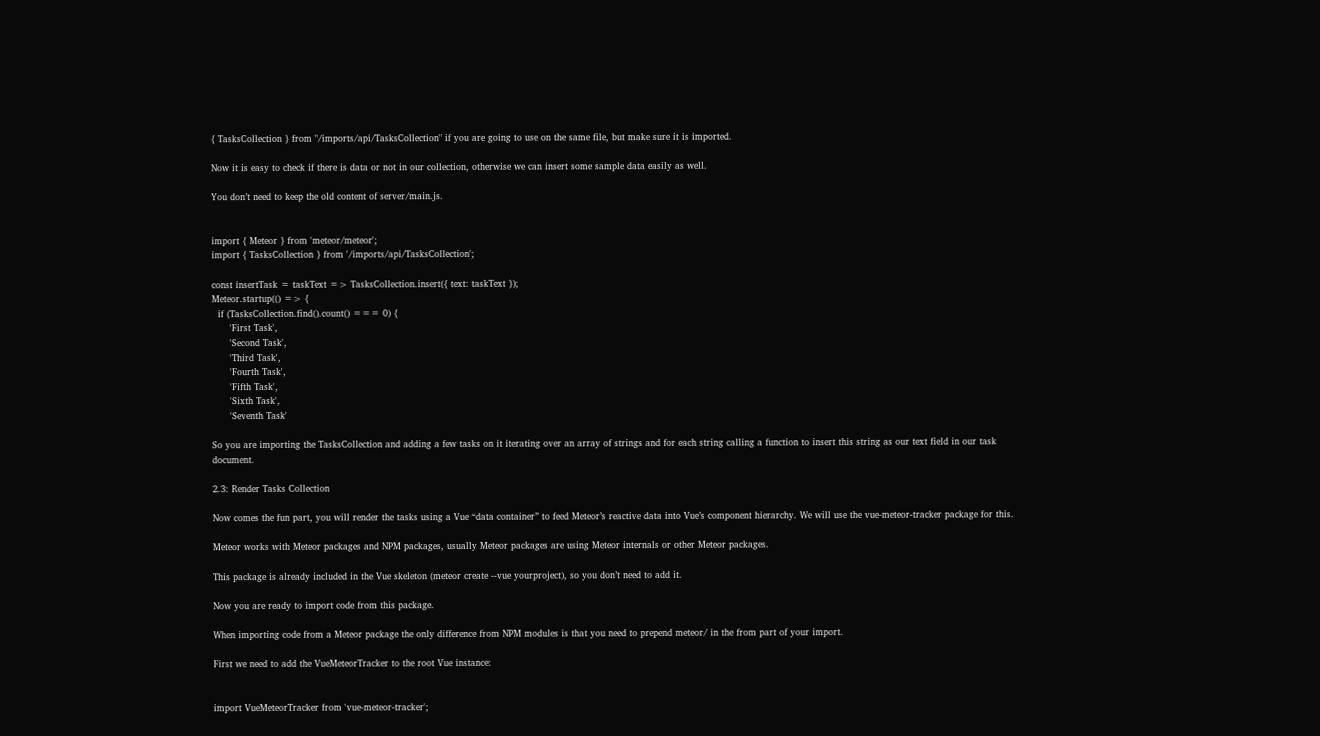{ TasksCollection } from "/imports/api/TasksCollection" if you are going to use on the same file, but make sure it is imported.

Now it is easy to check if there is data or not in our collection, otherwise we can insert some sample data easily as well.

You don’t need to keep the old content of server/main.js.


import { Meteor } from 'meteor/meteor';
import { TasksCollection } from '/imports/api/TasksCollection';

const insertTask = taskText => TasksCollection.insert({ text: taskText });
Meteor.startup(() => {
  if (TasksCollection.find().count() === 0) {
      'First Task',
      'Second Task',
      'Third Task',
      'Fourth Task',
      'Fifth Task',
      'Sixth Task',
      'Seventh Task'

So you are importing the TasksCollection and adding a few tasks on it iterating over an array of strings and for each string calling a function to insert this string as our text field in our task document.

2.3: Render Tasks Collection

Now comes the fun part, you will render the tasks using a Vue “data container” to feed Meteor’s reactive data into Vue’s component hierarchy. We will use the vue-meteor-tracker package for this.

Meteor works with Meteor packages and NPM packages, usually Meteor packages are using Meteor internals or other Meteor packages.

This package is already included in the Vue skeleton (meteor create --vue yourproject), so you don’t need to add it.

Now you are ready to import code from this package.

When importing code from a Meteor package the only difference from NPM modules is that you need to prepend meteor/ in the from part of your import.

First we need to add the VueMeteorTracker to the root Vue instance:


import VueMeteorTracker from 'vue-meteor-tracker';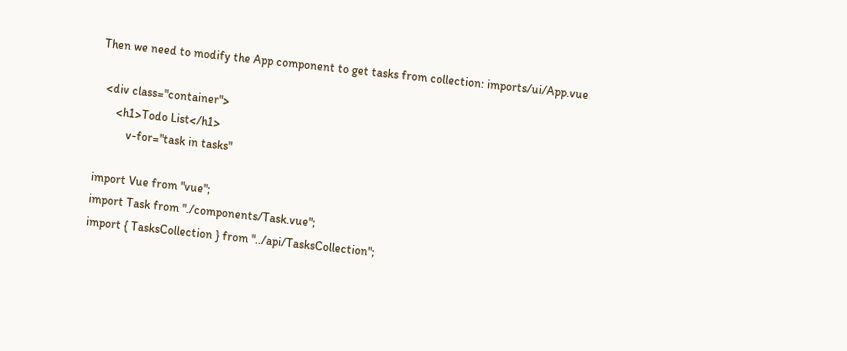Then we need to modify the App component to get tasks from collection: imports/ui/App.vue

  <div class="container">
      <h1>Todo List</h1>
          v-for="task in tasks"

import Vue from "vue";
import Task from "./components/Task.vue";
import { TasksCollection } from "../api/TasksCollection";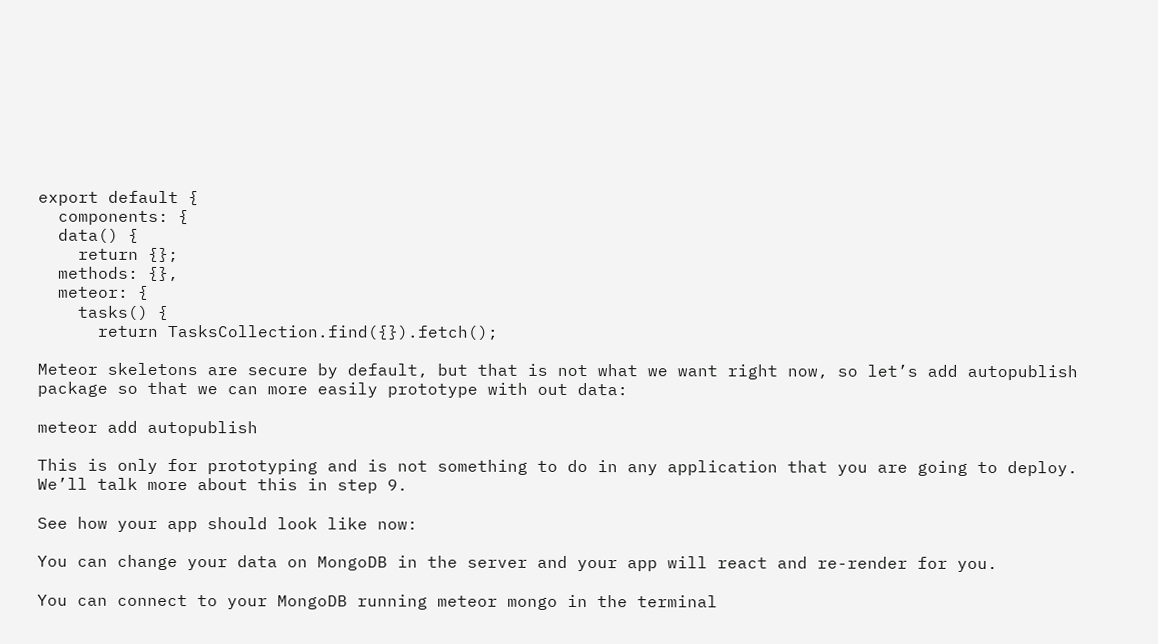export default {
  components: {
  data() {
    return {};
  methods: {},
  meteor: {
    tasks() {
      return TasksCollection.find({}).fetch();

Meteor skeletons are secure by default, but that is not what we want right now, so let’s add autopublish package so that we can more easily prototype with out data:

meteor add autopublish

This is only for prototyping and is not something to do in any application that you are going to deploy. We’ll talk more about this in step 9.

See how your app should look like now:

You can change your data on MongoDB in the server and your app will react and re-render for you.

You can connect to your MongoDB running meteor mongo in the terminal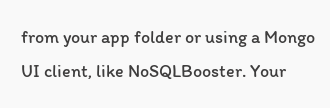from your app folder or using a Mongo UI client, like NoSQLBooster. Your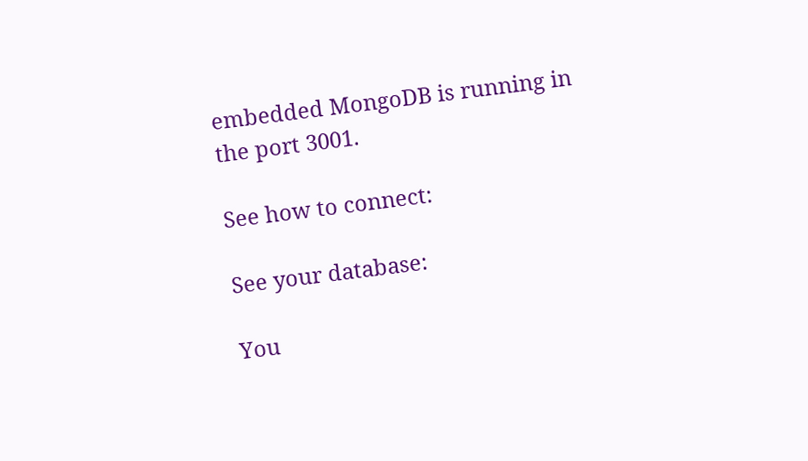embedded MongoDB is running in the port 3001.

See how to connect:

See your database:

You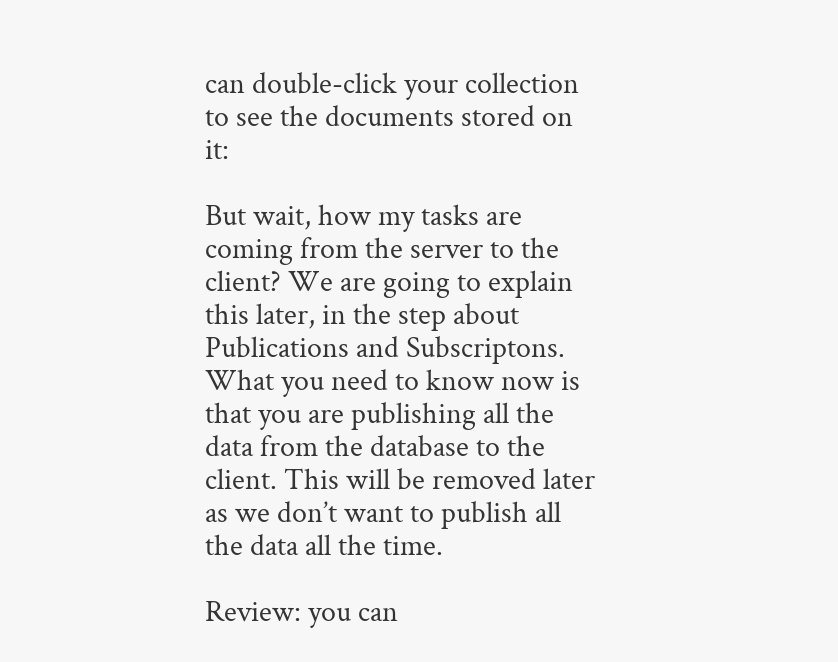can double-click your collection to see the documents stored on it:

But wait, how my tasks are coming from the server to the client? We are going to explain this later, in the step about Publications and Subscriptons. What you need to know now is that you are publishing all the data from the database to the client. This will be removed later as we don’t want to publish all the data all the time.

Review: you can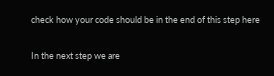check how your code should be in the end of this step here

In the next step we are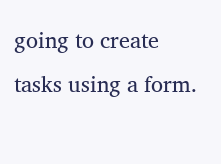going to create tasks using a form.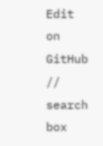Edit on GitHub
// search box